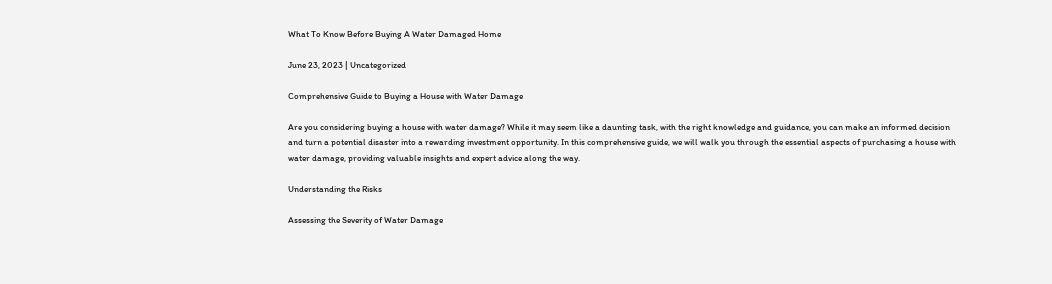What To Know Before Buying A Water Damaged Home

June 23, 2023 | Uncategorized

Comprehensive Guide to Buying a House with Water Damage

Are you considering buying a house with water damage? While it may seem like a daunting task, with the right knowledge and guidance, you can make an informed decision and turn a potential disaster into a rewarding investment opportunity. In this comprehensive guide, we will walk you through the essential aspects of purchasing a house with water damage, providing valuable insights and expert advice along the way.

Understanding the Risks

Assessing the Severity of Water Damage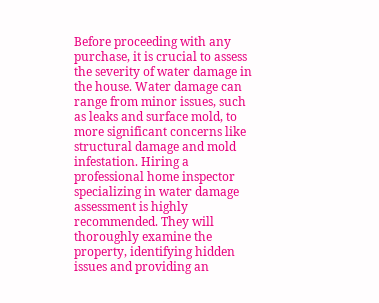Before proceeding with any purchase, it is crucial to assess the severity of water damage in the house. Water damage can range from minor issues, such as leaks and surface mold, to more significant concerns like structural damage and mold infestation. Hiring a professional home inspector specializing in water damage assessment is highly recommended. They will thoroughly examine the property, identifying hidden issues and providing an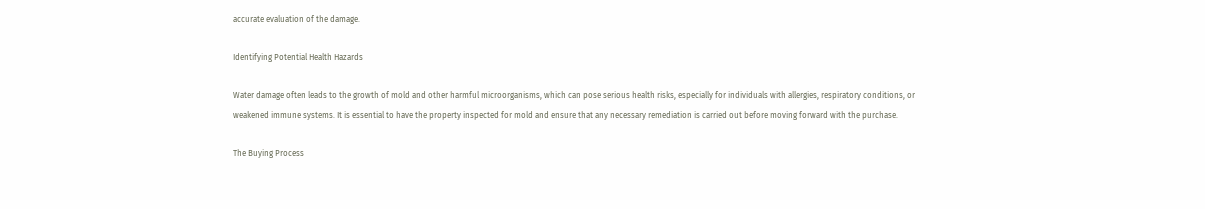accurate evaluation of the damage.

Identifying Potential Health Hazards

Water damage often leads to the growth of mold and other harmful microorganisms, which can pose serious health risks, especially for individuals with allergies, respiratory conditions, or weakened immune systems. It is essential to have the property inspected for mold and ensure that any necessary remediation is carried out before moving forward with the purchase.

The Buying Process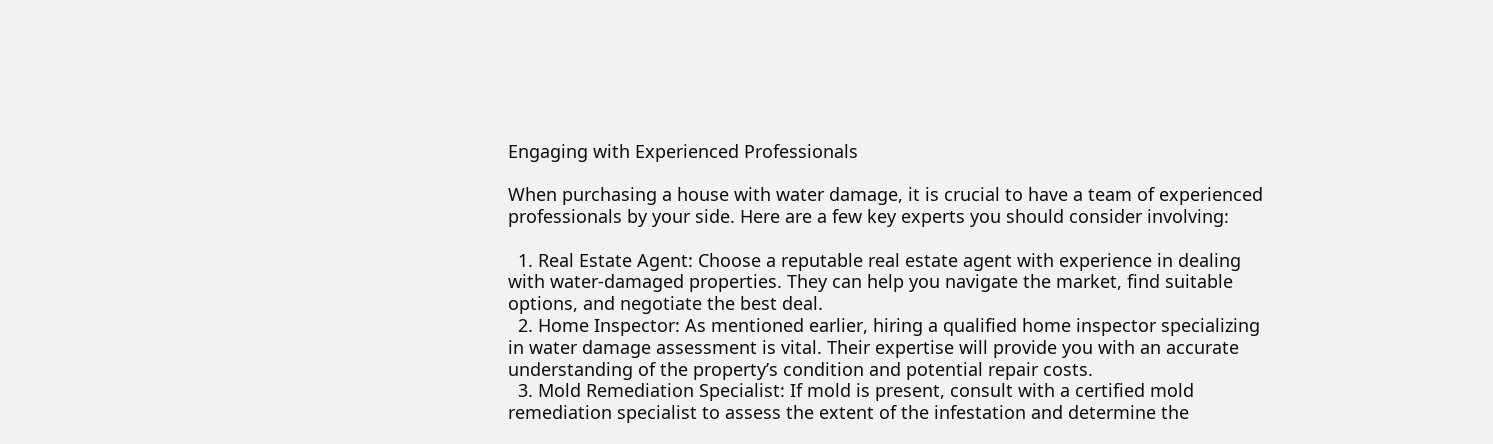Engaging with Experienced Professionals

When purchasing a house with water damage, it is crucial to have a team of experienced professionals by your side. Here are a few key experts you should consider involving:

  1. Real Estate Agent: Choose a reputable real estate agent with experience in dealing with water-damaged properties. They can help you navigate the market, find suitable options, and negotiate the best deal.
  2. Home Inspector: As mentioned earlier, hiring a qualified home inspector specializing in water damage assessment is vital. Their expertise will provide you with an accurate understanding of the property’s condition and potential repair costs.
  3. Mold Remediation Specialist: If mold is present, consult with a certified mold remediation specialist to assess the extent of the infestation and determine the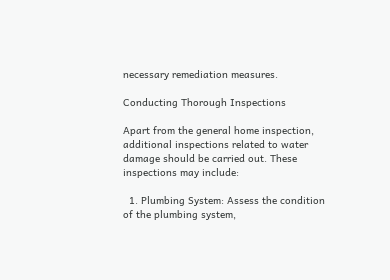necessary remediation measures.

Conducting Thorough Inspections

Apart from the general home inspection, additional inspections related to water damage should be carried out. These inspections may include:

  1. Plumbing System: Assess the condition of the plumbing system,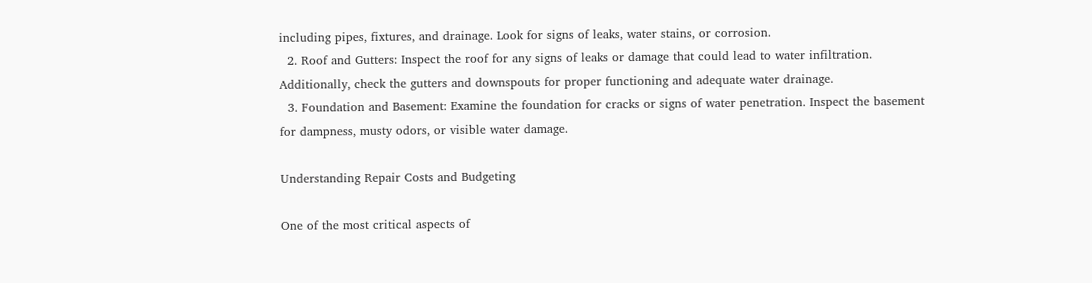including pipes, fixtures, and drainage. Look for signs of leaks, water stains, or corrosion.
  2. Roof and Gutters: Inspect the roof for any signs of leaks or damage that could lead to water infiltration. Additionally, check the gutters and downspouts for proper functioning and adequate water drainage.
  3. Foundation and Basement: Examine the foundation for cracks or signs of water penetration. Inspect the basement for dampness, musty odors, or visible water damage.

Understanding Repair Costs and Budgeting

One of the most critical aspects of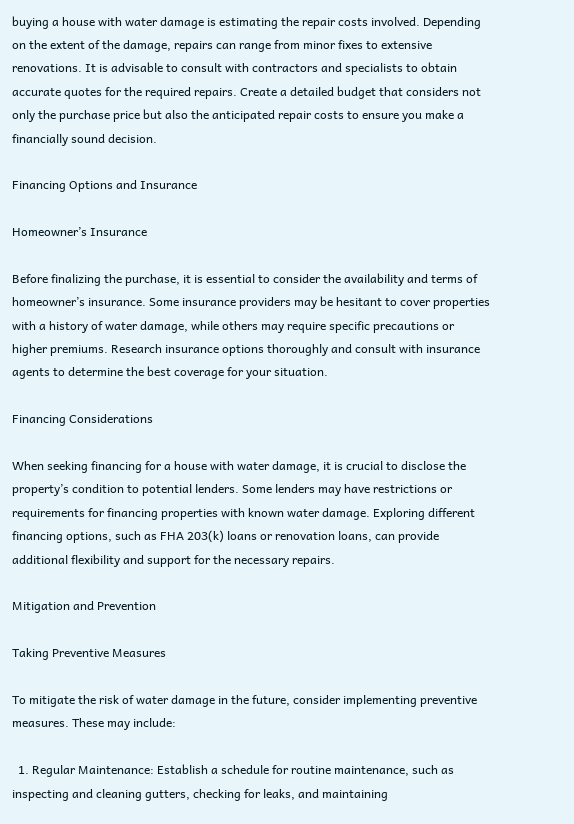buying a house with water damage is estimating the repair costs involved. Depending on the extent of the damage, repairs can range from minor fixes to extensive renovations. It is advisable to consult with contractors and specialists to obtain accurate quotes for the required repairs. Create a detailed budget that considers not only the purchase price but also the anticipated repair costs to ensure you make a financially sound decision.

Financing Options and Insurance

Homeowner’s Insurance

Before finalizing the purchase, it is essential to consider the availability and terms of homeowner’s insurance. Some insurance providers may be hesitant to cover properties with a history of water damage, while others may require specific precautions or higher premiums. Research insurance options thoroughly and consult with insurance agents to determine the best coverage for your situation.

Financing Considerations

When seeking financing for a house with water damage, it is crucial to disclose the property’s condition to potential lenders. Some lenders may have restrictions or requirements for financing properties with known water damage. Exploring different financing options, such as FHA 203(k) loans or renovation loans, can provide additional flexibility and support for the necessary repairs.

Mitigation and Prevention

Taking Preventive Measures

To mitigate the risk of water damage in the future, consider implementing preventive measures. These may include:

  1. Regular Maintenance: Establish a schedule for routine maintenance, such as inspecting and cleaning gutters, checking for leaks, and maintaining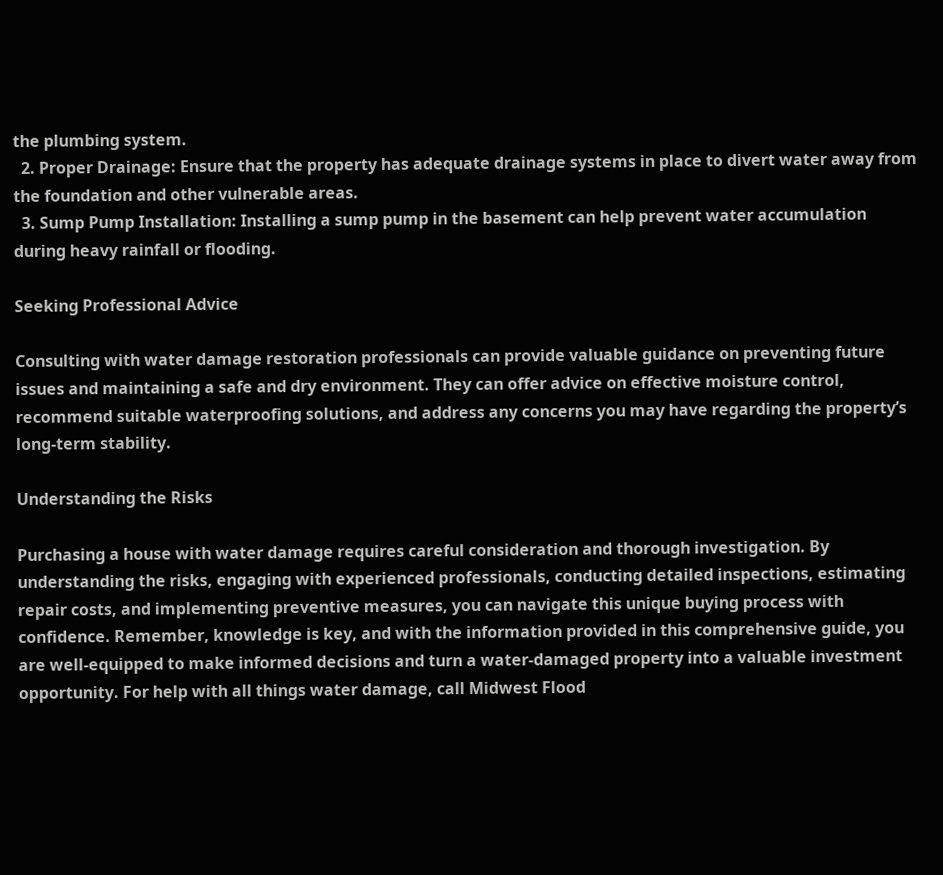the plumbing system.
  2. Proper Drainage: Ensure that the property has adequate drainage systems in place to divert water away from the foundation and other vulnerable areas.
  3. Sump Pump Installation: Installing a sump pump in the basement can help prevent water accumulation during heavy rainfall or flooding.

Seeking Professional Advice

Consulting with water damage restoration professionals can provide valuable guidance on preventing future issues and maintaining a safe and dry environment. They can offer advice on effective moisture control, recommend suitable waterproofing solutions, and address any concerns you may have regarding the property’s long-term stability.

Understanding the Risks

Purchasing a house with water damage requires careful consideration and thorough investigation. By understanding the risks, engaging with experienced professionals, conducting detailed inspections, estimating repair costs, and implementing preventive measures, you can navigate this unique buying process with confidence. Remember, knowledge is key, and with the information provided in this comprehensive guide, you are well-equipped to make informed decisions and turn a water-damaged property into a valuable investment opportunity. For help with all things water damage, call Midwest Flood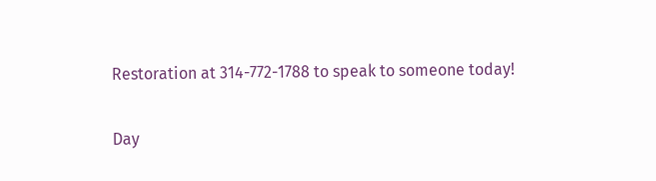Restoration at 314-772-1788 to speak to someone today!

Day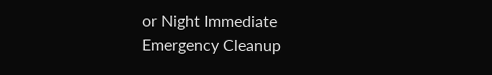or Night Immediate Emergency Cleanup